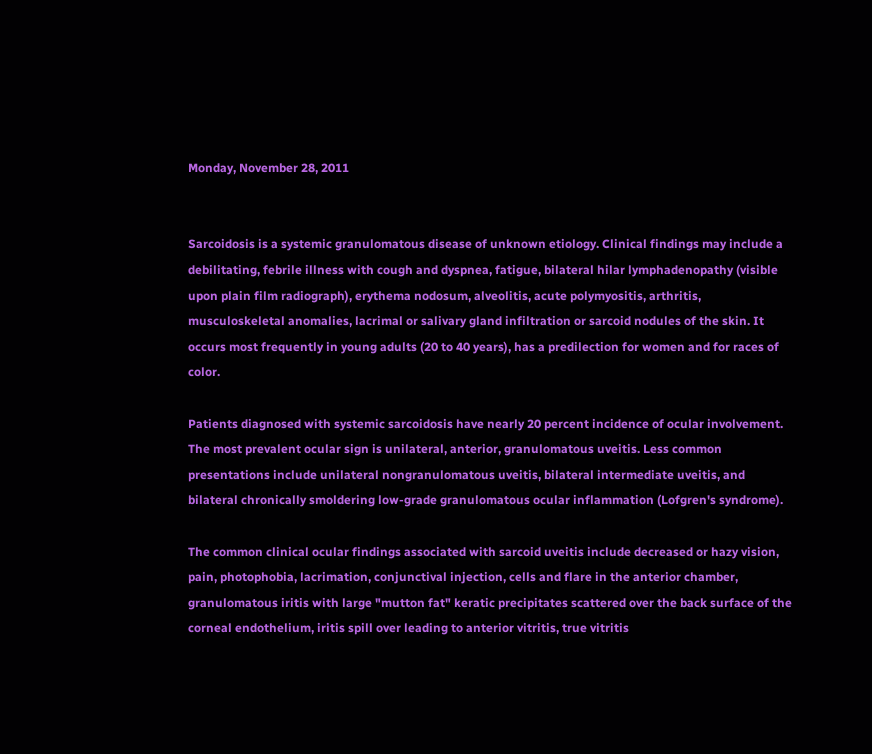Monday, November 28, 2011


Sarcoidosis is a systemic granulomatous disease of unknown etiology. Clinical findings may include a debilitating, febrile illness with cough and dyspnea, fatigue, bilateral hilar lymphadenopathy (visible upon plain film radiograph), erythema nodosum, alveolitis, acute polymyositis, arthritis, musculoskeletal anomalies, lacrimal or salivary gland infiltration or sarcoid nodules of the skin. It occurs most frequently in young adults (20 to 40 years), has a predilection for women and for races of color.

Patients diagnosed with systemic sarcoidosis have nearly 20 percent incidence of ocular involvement. The most prevalent ocular sign is unilateral, anterior, granulomatous uveitis. Less common presentations include unilateral nongranulomatous uveitis, bilateral intermediate uveitis, and bilateral chronically smoldering low-grade granulomatous ocular inflammation (Lofgren's syndrome).

The common clinical ocular findings associated with sarcoid uveitis include decreased or hazy vision, pain, photophobia, lacrimation, conjunctival injection, cells and flare in the anterior chamber, granulomatous iritis with large "mutton fat" keratic precipitates scattered over the back surface of the corneal endothelium, iritis spill over leading to anterior vitritis, true vitritis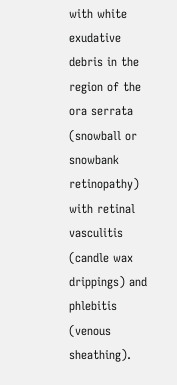with white exudative debris in the region of the ora serrata (snowball or snowbank retinopathy) with retinal vasculitis (candle wax drippings) and phlebitis (venous sheathing).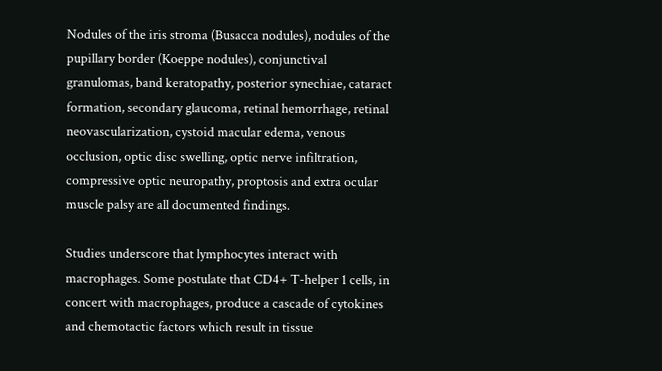Nodules of the iris stroma (Busacca nodules), nodules of the pupillary border (Koeppe nodules), conjunctival granulomas, band keratopathy, posterior synechiae, cataract formation, secondary glaucoma, retinal hemorrhage, retinal neovascularization, cystoid macular edema, venous occlusion, optic disc swelling, optic nerve infiltration, compressive optic neuropathy, proptosis and extra ocular muscle palsy are all documented findings.

Studies underscore that lymphocytes interact with macrophages. Some postulate that CD4+ T-helper 1 cells, in concert with macrophages, produce a cascade of cytokines and chemotactic factors which result in tissue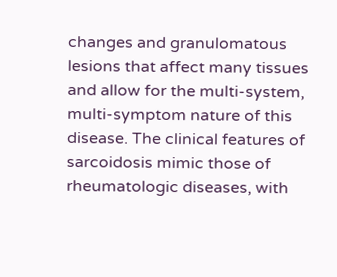changes and granulomatous lesions that affect many tissues and allow for the multi-system, multi-symptom nature of this disease. The clinical features of sarcoidosis mimic those of rheumatologic diseases, with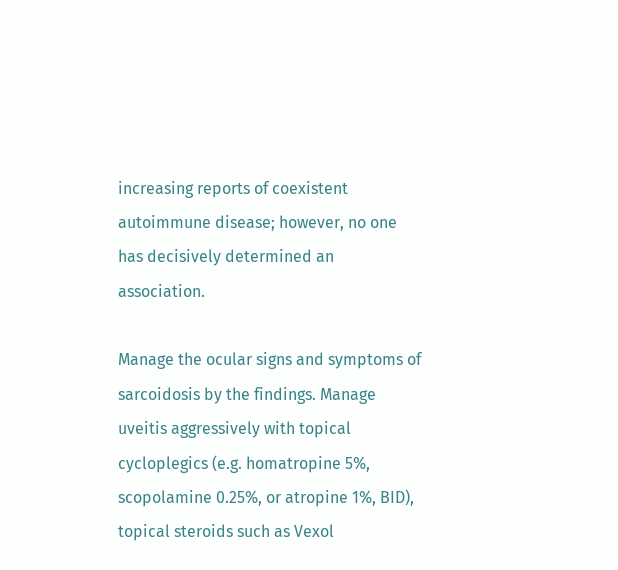increasing reports of coexistent autoimmune disease; however, no one has decisively determined an association.

Manage the ocular signs and symptoms of sarcoidosis by the findings. Manage uveitis aggressively with topical cycloplegics (e.g. homatropine 5%, scopolamine 0.25%, or atropine 1%, BID), topical steroids such as Vexol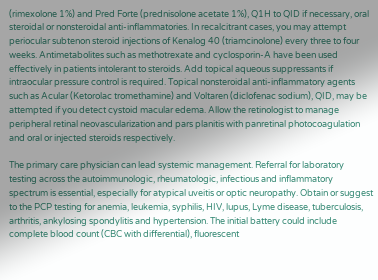(rimexolone 1%) and Pred Forte (prednisolone acetate 1%), Q1H to QID if necessary, oral steroidal or nonsteroidal anti-inflammatories. In recalcitrant cases, you may attempt periocular subtenon steroid injections of Kenalog 40 (triamcinolone) every three to four weeks. Antimetabolites such as methotrexate and cyclosporin-A have been used effectively in patients intolerant to steroids. Add topical aqueous suppressants if intraocular pressure control is required. Topical nonsteroidal anti-inflammatory agents such as Acular (Ketorolac tromethamine) and Voltaren (diclofenac sodium), QID, may be attempted if you detect cystoid macular edema. Allow the retinologist to manage peripheral retinal neovascularization and pars planitis with panretinal photocoagulation and oral or injected steroids respectively.

The primary care physician can lead systemic management. Referral for laboratory testing across the autoimmunologic, rheumatologic, infectious and inflammatory spectrum is essential, especially for atypical uveitis or optic neuropathy. Obtain or suggest to the PCP testing for anemia, leukemia, syphilis, HIV, lupus, Lyme disease, tuberculosis, arthritis, ankylosing spondylitis and hypertension. The initial battery could include complete blood count (CBC with differential), fluorescent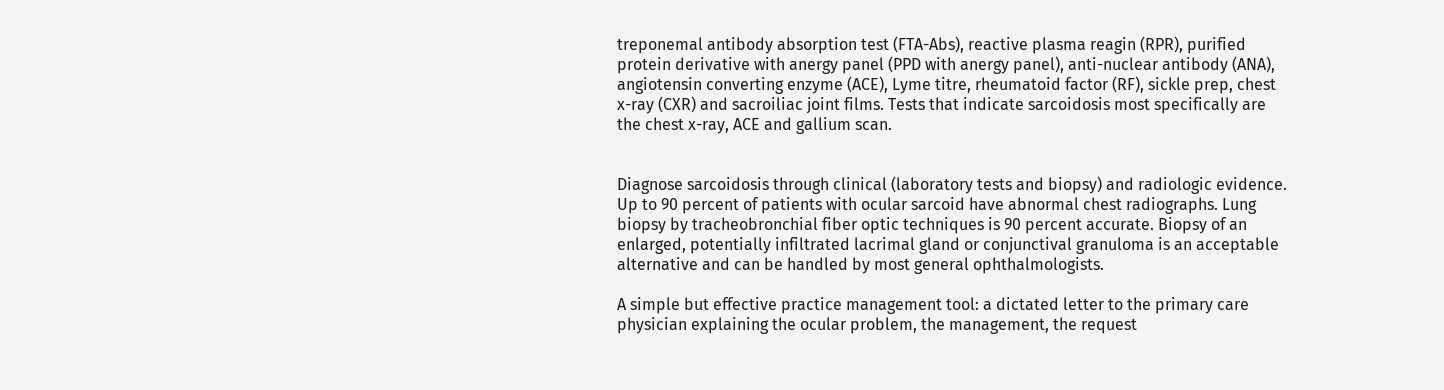treponemal antibody absorption test (FTA-Abs), reactive plasma reagin (RPR), purified protein derivative with anergy panel (PPD with anergy panel), anti-nuclear antibody (ANA), angiotensin converting enzyme (ACE), Lyme titre, rheumatoid factor (RF), sickle prep, chest x-ray (CXR) and sacroiliac joint films. Tests that indicate sarcoidosis most specifically are the chest x-ray, ACE and gallium scan.


Diagnose sarcoidosis through clinical (laboratory tests and biopsy) and radiologic evidence. Up to 90 percent of patients with ocular sarcoid have abnormal chest radiographs. Lung biopsy by tracheobronchial fiber optic techniques is 90 percent accurate. Biopsy of an enlarged, potentially infiltrated lacrimal gland or conjunctival granuloma is an acceptable alternative and can be handled by most general ophthalmologists.

A simple but effective practice management tool: a dictated letter to the primary care physician explaining the ocular problem, the management, the request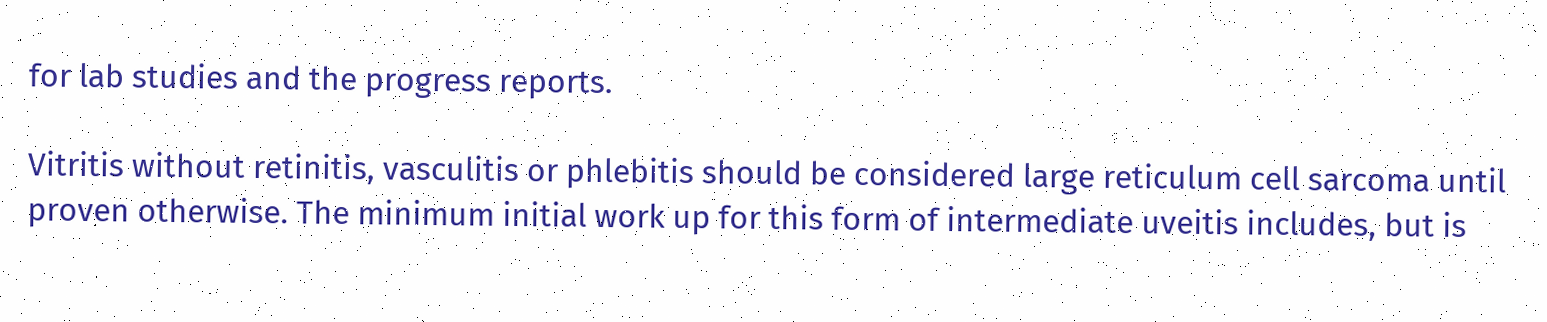for lab studies and the progress reports.

Vitritis without retinitis, vasculitis or phlebitis should be considered large reticulum cell sarcoma until proven otherwise. The minimum initial work up for this form of intermediate uveitis includes, but is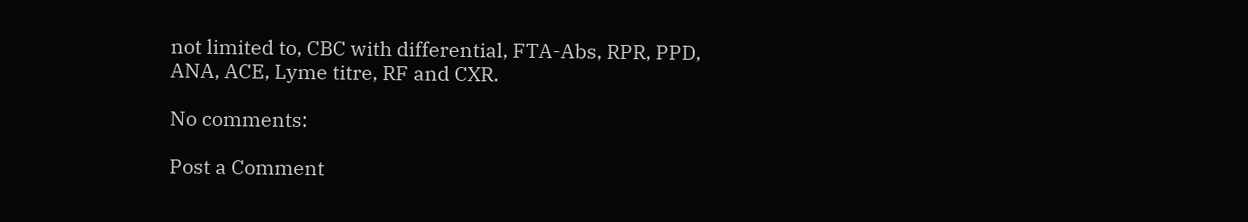not limited to, CBC with differential, FTA-Abs, RPR, PPD, ANA, ACE, Lyme titre, RF and CXR.

No comments:

Post a Comment